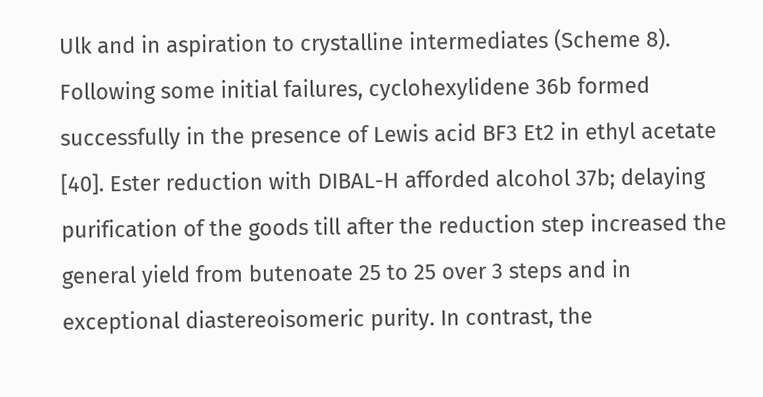Ulk and in aspiration to crystalline intermediates (Scheme 8). Following some initial failures, cyclohexylidene 36b formed successfully in the presence of Lewis acid BF3 Et2 in ethyl acetate [40]. Ester reduction with DIBAL-H afforded alcohol 37b; delaying purification of the goods till after the reduction step increased the general yield from butenoate 25 to 25 over 3 steps and in exceptional diastereoisomeric purity. In contrast, the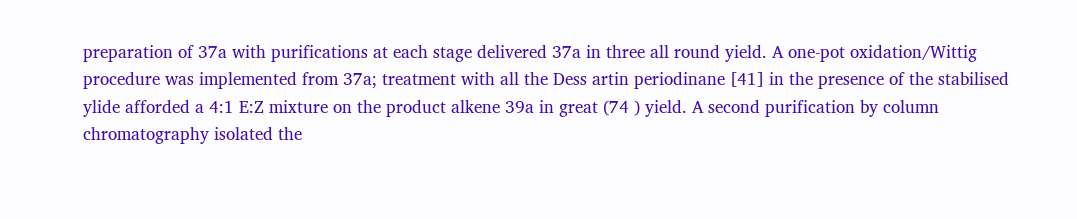preparation of 37a with purifications at each stage delivered 37a in three all round yield. A one-pot oxidation/Wittig procedure was implemented from 37a; treatment with all the Dess artin periodinane [41] in the presence of the stabilised ylide afforded a 4:1 E:Z mixture on the product alkene 39a in great (74 ) yield. A second purification by column chromatography isolated the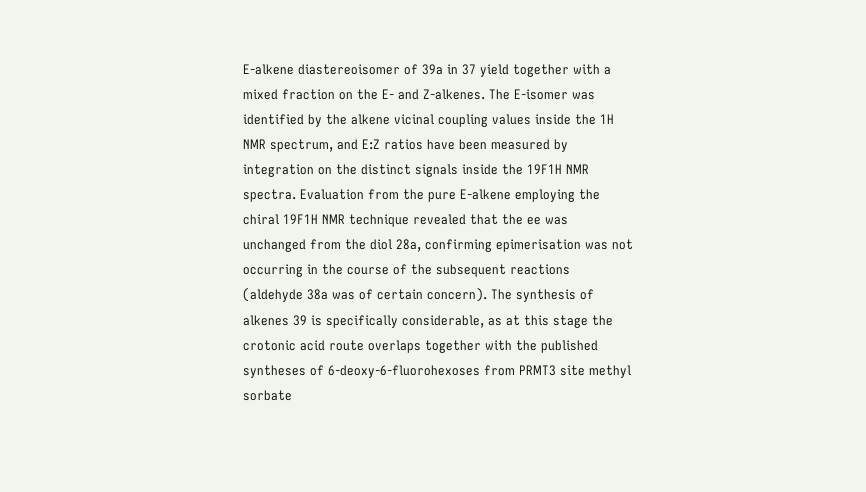E-alkene diastereoisomer of 39a in 37 yield together with a mixed fraction on the E- and Z-alkenes. The E-isomer was identified by the alkene vicinal coupling values inside the 1H NMR spectrum, and E:Z ratios have been measured by integration on the distinct signals inside the 19F1H NMR spectra. Evaluation from the pure E-alkene employing the chiral 19F1H NMR technique revealed that the ee was unchanged from the diol 28a, confirming epimerisation was not occurring in the course of the subsequent reactions (aldehyde 38a was of certain concern). The synthesis of alkenes 39 is specifically considerable, as at this stage the crotonic acid route overlaps together with the published syntheses of 6-deoxy-6-fluorohexoses from PRMT3 site methyl sorbate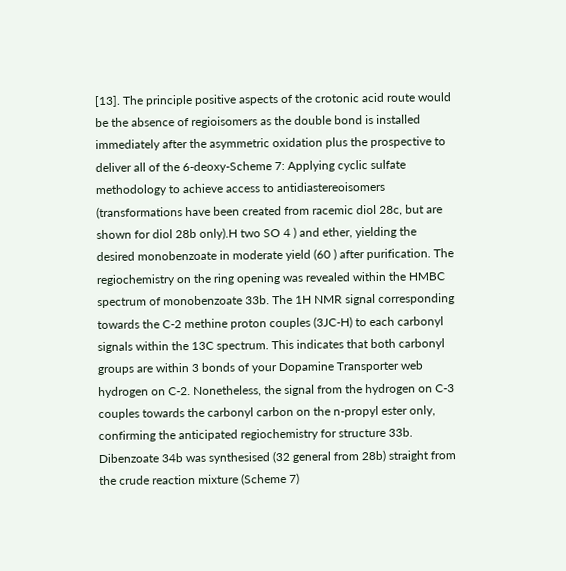[13]. The principle positive aspects of the crotonic acid route would be the absence of regioisomers as the double bond is installed immediately after the asymmetric oxidation plus the prospective to deliver all of the 6-deoxy-Scheme 7: Applying cyclic sulfate methodology to achieve access to antidiastereoisomers (transformations have been created from racemic diol 28c, but are shown for diol 28b only).H two SO 4 ) and ether, yielding the desired monobenzoate in moderate yield (60 ) after purification. The regiochemistry on the ring opening was revealed within the HMBC spectrum of monobenzoate 33b. The 1H NMR signal corresponding towards the C-2 methine proton couples (3JC-H) to each carbonyl signals within the 13C spectrum. This indicates that both carbonyl groups are within 3 bonds of your Dopamine Transporter web hydrogen on C-2. Nonetheless, the signal from the hydrogen on C-3 couples towards the carbonyl carbon on the n-propyl ester only, confirming the anticipated regiochemistry for structure 33b. Dibenzoate 34b was synthesised (32 general from 28b) straight from the crude reaction mixture (Scheme 7)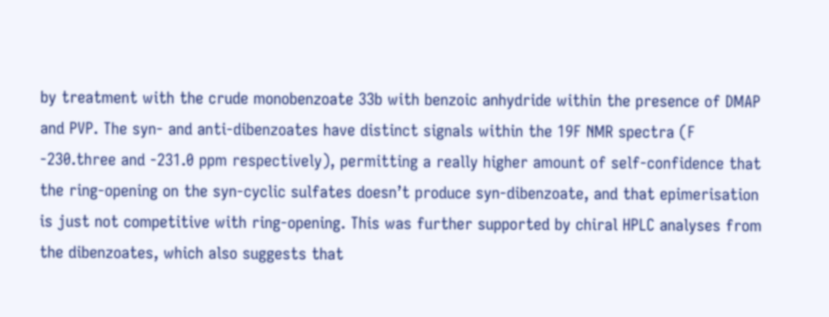by treatment with the crude monobenzoate 33b with benzoic anhydride within the presence of DMAP and PVP. The syn- and anti-dibenzoates have distinct signals within the 19F NMR spectra (F -230.three and -231.0 ppm respectively), permitting a really higher amount of self-confidence that the ring-opening on the syn-cyclic sulfates doesn’t produce syn-dibenzoate, and that epimerisation is just not competitive with ring-opening. This was further supported by chiral HPLC analyses from the dibenzoates, which also suggests that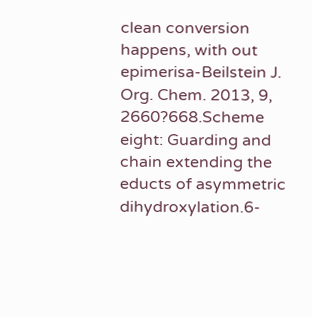clean conversion happens, with out epimerisa-Beilstein J. Org. Chem. 2013, 9, 2660?668.Scheme eight: Guarding and chain extending the educts of asymmetric dihydroxylation.6-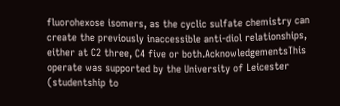fluorohexose isomers, as the cyclic sulfate chemistry can create the previously inaccessible anti-diol relationships, either at C2 three, C4 five or both.AcknowledgementsThis operate was supported by the University of Leicester (studentship to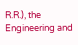R.R.), the Engineering and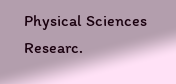Physical Sciences Researc.